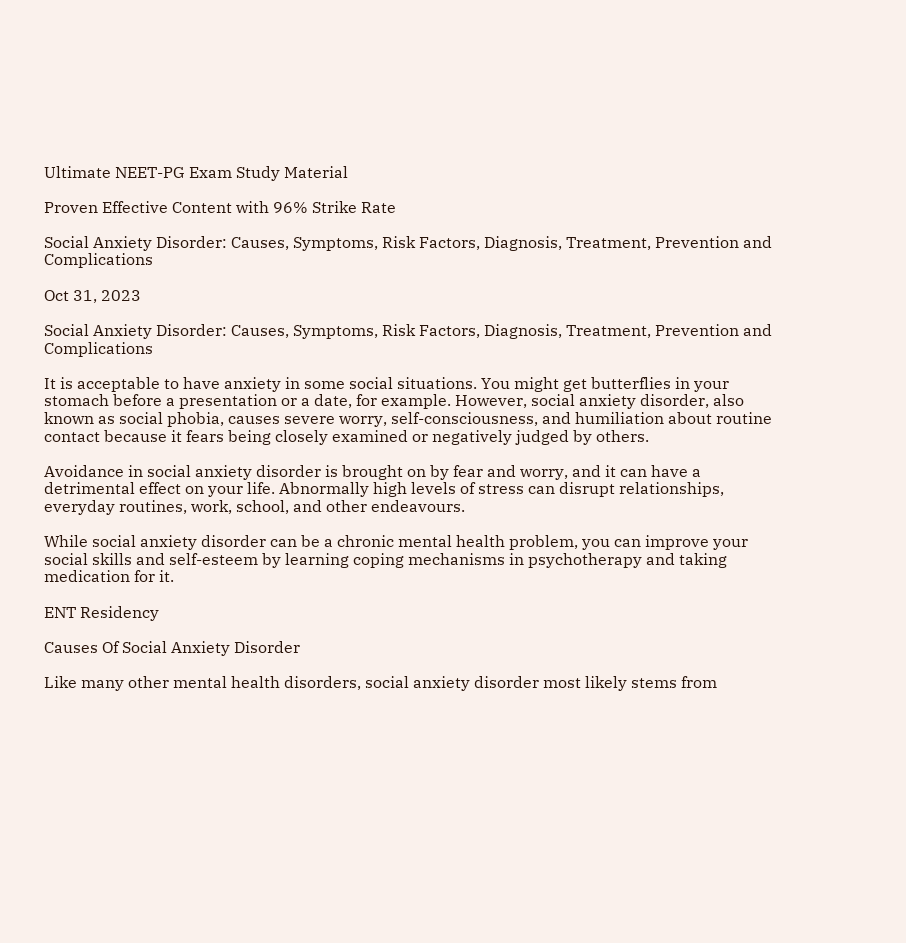Ultimate NEET-PG Exam Study Material

Proven Effective Content with 96% Strike Rate

Social Anxiety Disorder: Causes, Symptoms, Risk Factors, Diagnosis, Treatment, Prevention and Complications

Oct 31, 2023

Social Anxiety Disorder: Causes, Symptoms, Risk Factors, Diagnosis, Treatment, Prevention and Complications

It is acceptable to have anxiety in some social situations. You might get butterflies in your stomach before a presentation or a date, for example. However, social anxiety disorder, also known as social phobia, causes severe worry, self-consciousness, and humiliation about routine contact because it fears being closely examined or negatively judged by others.

Avoidance in social anxiety disorder is brought on by fear and worry, and it can have a detrimental effect on your life. Abnormally high levels of stress can disrupt relationships, everyday routines, work, school, and other endeavours.

While social anxiety disorder can be a chronic mental health problem, you can improve your social skills and self-esteem by learning coping mechanisms in psychotherapy and taking medication for it.

ENT Residency

Causes Of Social Anxiety Disorder

Like many other mental health disorders, social anxiety disorder most likely stems from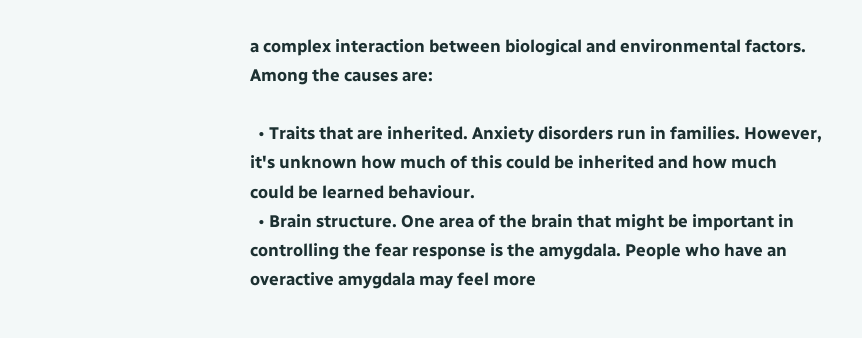a complex interaction between biological and environmental factors. Among the causes are:

  • Traits that are inherited. Anxiety disorders run in families. However, it's unknown how much of this could be inherited and how much could be learned behaviour.
  • Brain structure. One area of the brain that might be important in controlling the fear response is the amygdala. People who have an overactive amygdala may feel more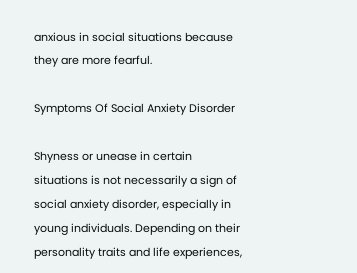anxious in social situations because they are more fearful.

Symptoms Of Social Anxiety Disorder

Shyness or unease in certain situations is not necessarily a sign of social anxiety disorder, especially in young individuals. Depending on their personality traits and life experiences,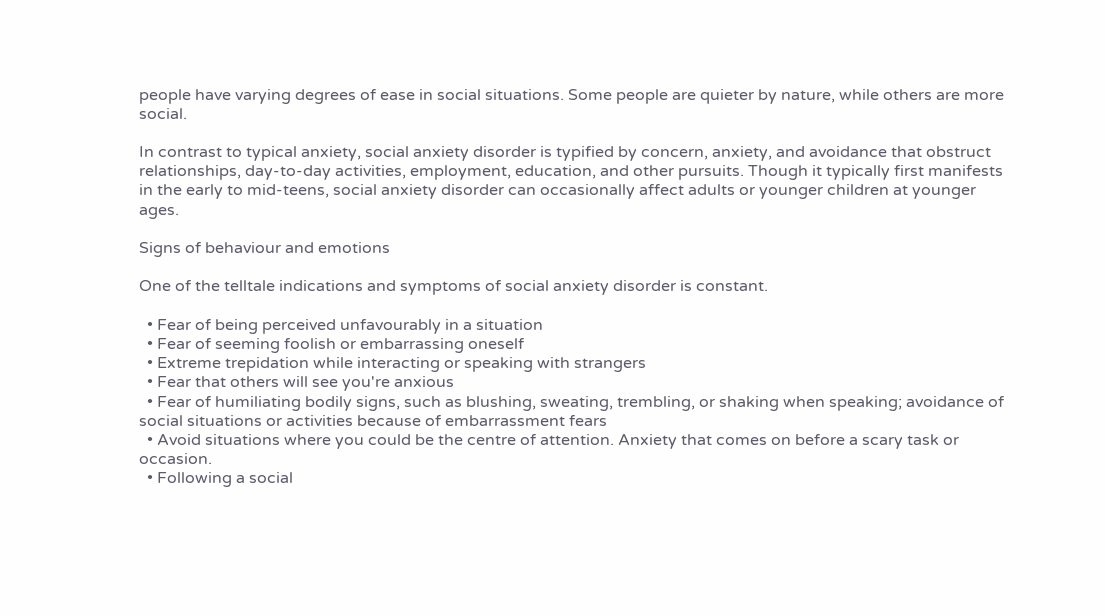people have varying degrees of ease in social situations. Some people are quieter by nature, while others are more social.

In contrast to typical anxiety, social anxiety disorder is typified by concern, anxiety, and avoidance that obstruct relationships, day-to-day activities, employment, education, and other pursuits. Though it typically first manifests in the early to mid-teens, social anxiety disorder can occasionally affect adults or younger children at younger ages.

Signs of behaviour and emotions

One of the telltale indications and symptoms of social anxiety disorder is constant.

  • Fear of being perceived unfavourably in a situation
  • Fear of seeming foolish or embarrassing oneself
  • Extreme trepidation while interacting or speaking with strangers
  • Fear that others will see you're anxious
  • Fear of humiliating bodily signs, such as blushing, sweating, trembling, or shaking when speaking; avoidance of social situations or activities because of embarrassment fears
  • Avoid situations where you could be the centre of attention. Anxiety that comes on before a scary task or occasion.
  • Following a social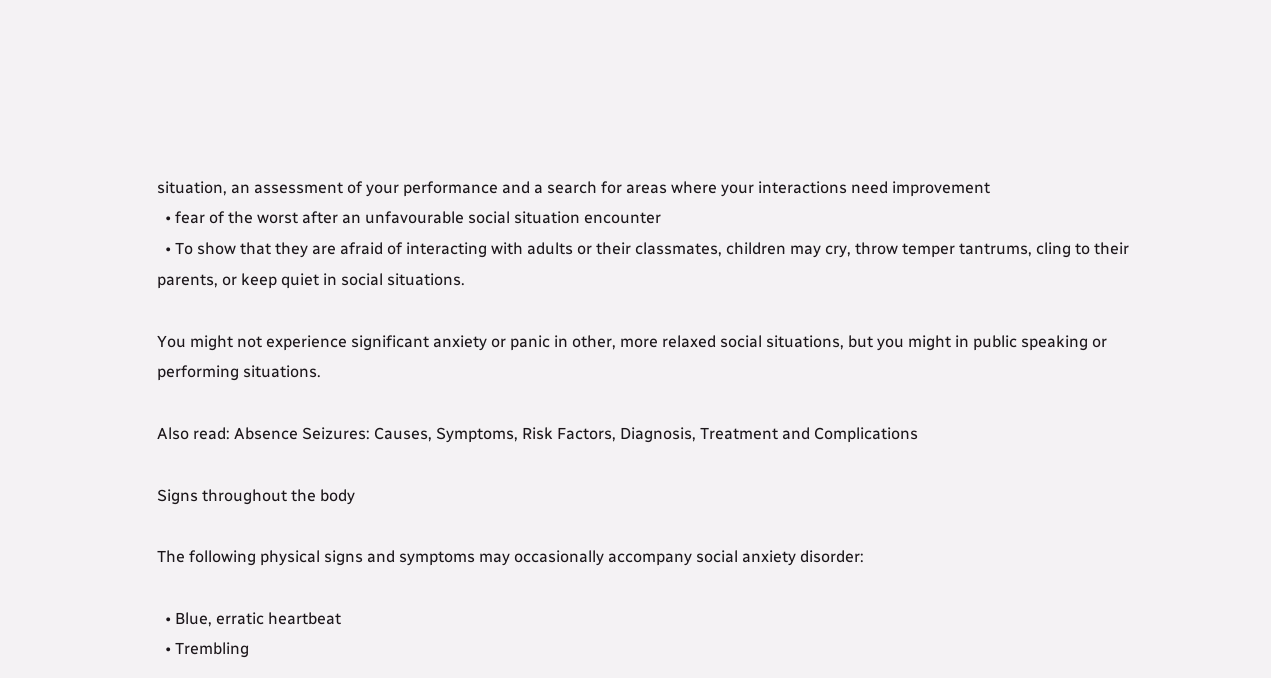situation, an assessment of your performance and a search for areas where your interactions need improvement
  • fear of the worst after an unfavourable social situation encounter
  • To show that they are afraid of interacting with adults or their classmates, children may cry, throw temper tantrums, cling to their parents, or keep quiet in social situations.

You might not experience significant anxiety or panic in other, more relaxed social situations, but you might in public speaking or performing situations.

Also read: Absence Seizures: Causes, Symptoms, Risk Factors, Diagnosis, Treatment and Complications

Signs throughout the body

The following physical signs and symptoms may occasionally accompany social anxiety disorder:

  • Blue, erratic heartbeat
  • Trembling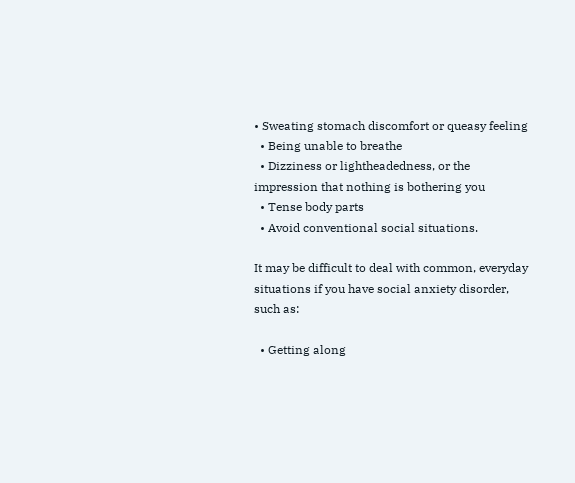• Sweating stomach discomfort or queasy feeling
  • Being unable to breathe
  • Dizziness or lightheadedness, or the impression that nothing is bothering you
  • Tense body parts
  • Avoid conventional social situations.

It may be difficult to deal with common, everyday situations if you have social anxiety disorder, such as:

  • Getting along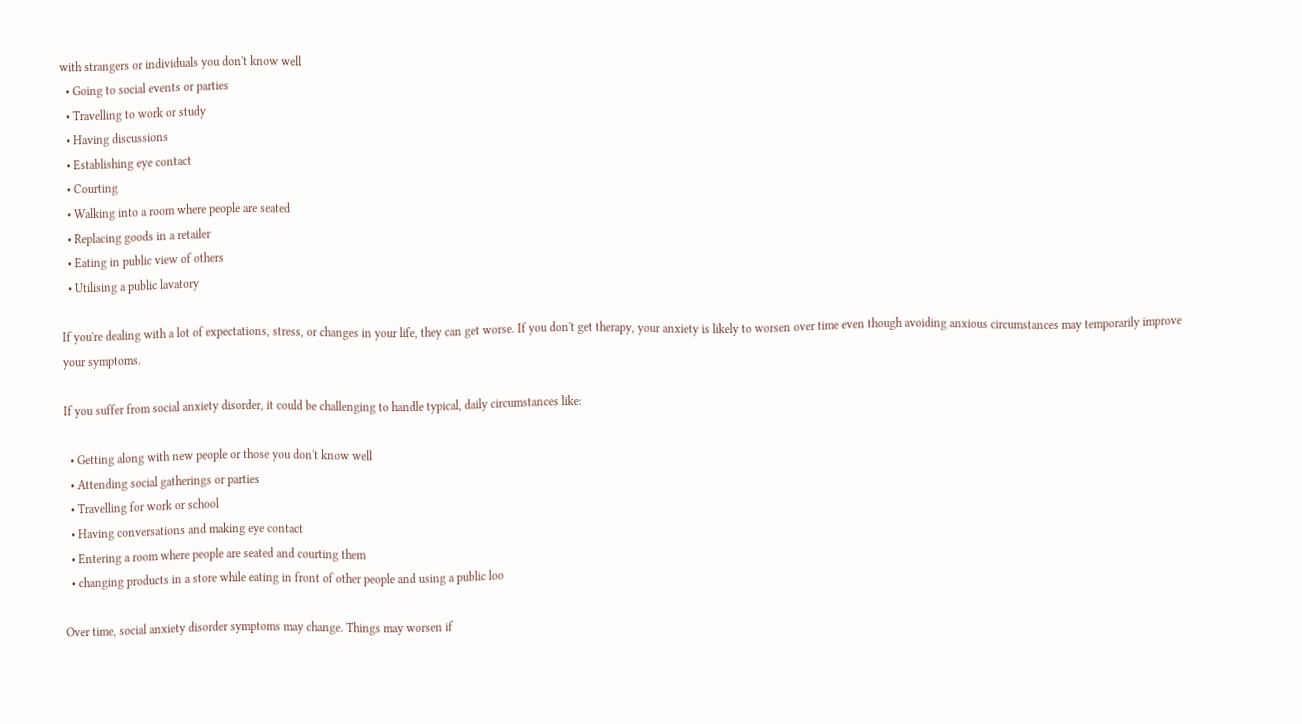with strangers or individuals you don't know well
  • Going to social events or parties
  • Travelling to work or study
  • Having discussions
  • Establishing eye contact
  • Courting
  • Walking into a room where people are seated
  • Replacing goods in a retailer
  • Eating in public view of others
  • Utilising a public lavatory

If you're dealing with a lot of expectations, stress, or changes in your life, they can get worse. If you don't get therapy, your anxiety is likely to worsen over time even though avoiding anxious circumstances may temporarily improve your symptoms.

If you suffer from social anxiety disorder, it could be challenging to handle typical, daily circumstances like:

  • Getting along with new people or those you don't know well
  • Attending social gatherings or parties
  • Travelling for work or school
  • Having conversations and making eye contact
  • Entering a room where people are seated and courting them
  • changing products in a store while eating in front of other people and using a public loo

Over time, social anxiety disorder symptoms may change. Things may worsen if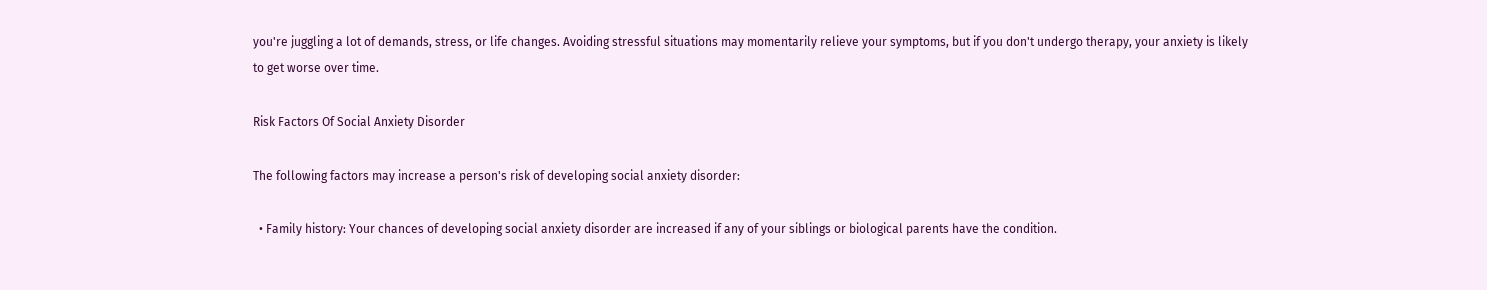you're juggling a lot of demands, stress, or life changes. Avoiding stressful situations may momentarily relieve your symptoms, but if you don't undergo therapy, your anxiety is likely to get worse over time.

Risk Factors Of Social Anxiety Disorder

The following factors may increase a person's risk of developing social anxiety disorder:

  • Family history: Your chances of developing social anxiety disorder are increased if any of your siblings or biological parents have the condition.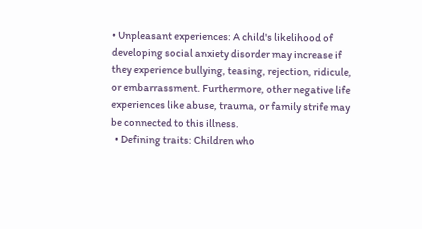• Unpleasant experiences: A child's likelihood of developing social anxiety disorder may increase if they experience bullying, teasing, rejection, ridicule, or embarrassment. Furthermore, other negative life experiences like abuse, trauma, or family strife may be connected to this illness.
  • Defining traits: Children who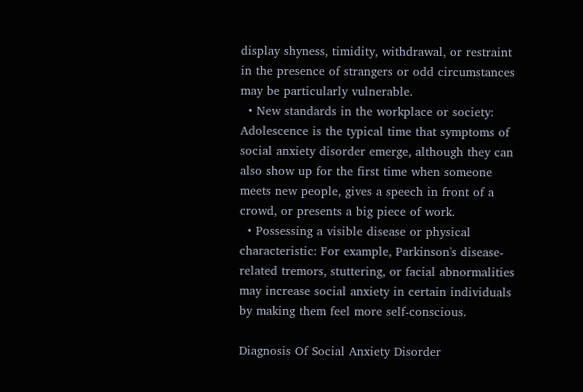display shyness, timidity, withdrawal, or restraint in the presence of strangers or odd circumstances may be particularly vulnerable.
  • New standards in the workplace or society: Adolescence is the typical time that symptoms of social anxiety disorder emerge, although they can also show up for the first time when someone meets new people, gives a speech in front of a crowd, or presents a big piece of work.
  • Possessing a visible disease or physical characteristic: For example, Parkinson's disease-related tremors, stuttering, or facial abnormalities may increase social anxiety in certain individuals by making them feel more self-conscious.

Diagnosis Of Social Anxiety Disorder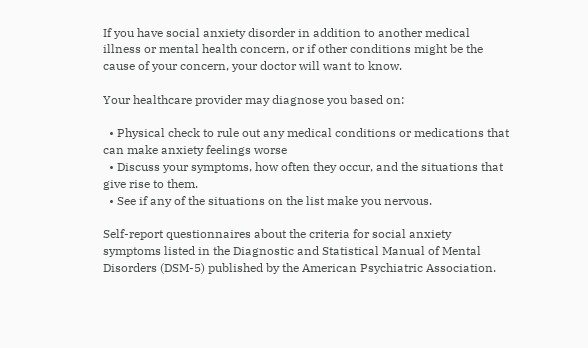If you have social anxiety disorder in addition to another medical illness or mental health concern, or if other conditions might be the cause of your concern, your doctor will want to know.

Your healthcare provider may diagnose you based on:

  • Physical check to rule out any medical conditions or medications that can make anxiety feelings worse
  • Discuss your symptoms, how often they occur, and the situations that give rise to them.
  • See if any of the situations on the list make you nervous.

Self-report questionnaires about the criteria for social anxiety symptoms listed in the Diagnostic and Statistical Manual of Mental Disorders (DSM-5) published by the American Psychiatric Association.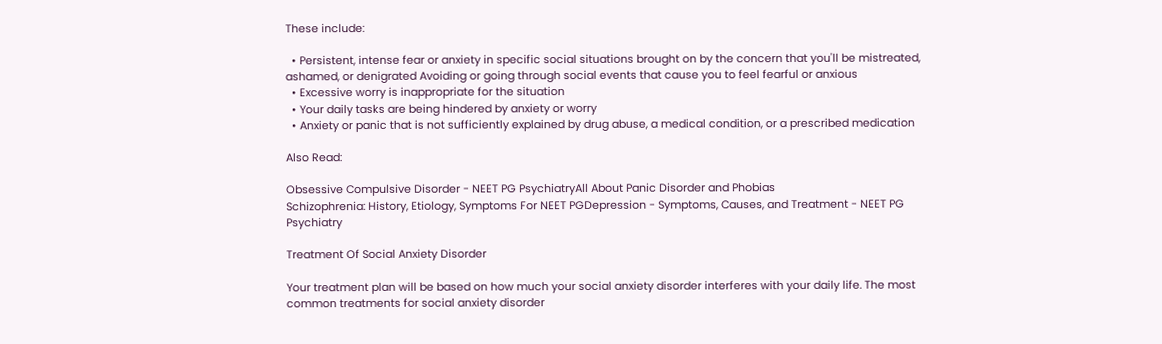These include:

  • Persistent, intense fear or anxiety in specific social situations brought on by the concern that you'll be mistreated, ashamed, or denigrated Avoiding or going through social events that cause you to feel fearful or anxious
  • Excessive worry is inappropriate for the situation
  • Your daily tasks are being hindered by anxiety or worry
  • Anxiety or panic that is not sufficiently explained by drug abuse, a medical condition, or a prescribed medication

Also Read:

Obsessive Compulsive Disorder - NEET PG PsychiatryAll About Panic Disorder and Phobias
Schizophrenia: History, Etiology, Symptoms For NEET PGDepression - Symptoms, Causes, and Treatment - NEET PG Psychiatry

Treatment Of Social Anxiety Disorder

Your treatment plan will be based on how much your social anxiety disorder interferes with your daily life. The most common treatments for social anxiety disorder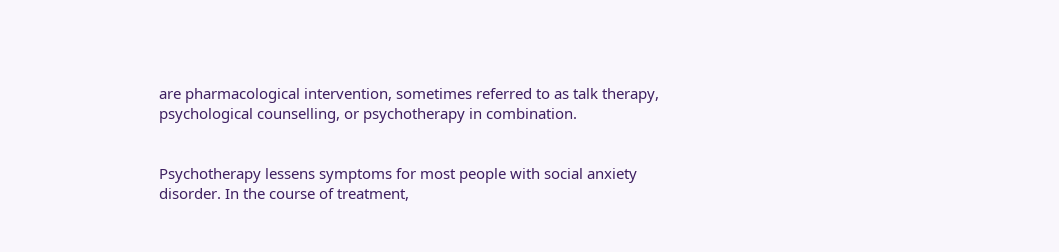are pharmacological intervention, sometimes referred to as talk therapy, psychological counselling, or psychotherapy in combination.


Psychotherapy lessens symptoms for most people with social anxiety disorder. In the course of treatment,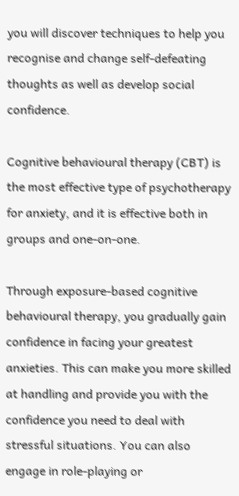you will discover techniques to help you recognise and change self-defeating thoughts as well as develop social confidence.

Cognitive behavioural therapy (CBT) is the most effective type of psychotherapy for anxiety, and it is effective both in groups and one-on-one.

Through exposure-based cognitive behavioural therapy, you gradually gain confidence in facing your greatest anxieties. This can make you more skilled at handling and provide you with the confidence you need to deal with stressful situations. You can also engage in role-playing or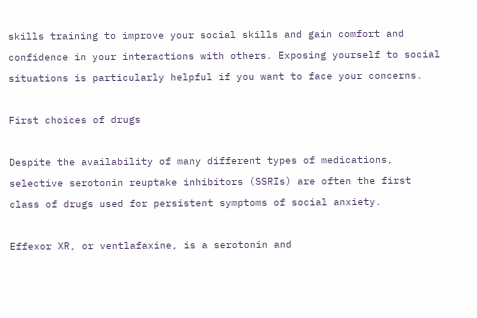skills training to improve your social skills and gain comfort and confidence in your interactions with others. Exposing yourself to social situations is particularly helpful if you want to face your concerns.

First choices of drugs

Despite the availability of many different types of medications, selective serotonin reuptake inhibitors (SSRIs) are often the first class of drugs used for persistent symptoms of social anxiety.

Effexor XR, or ventlafaxine, is a serotonin and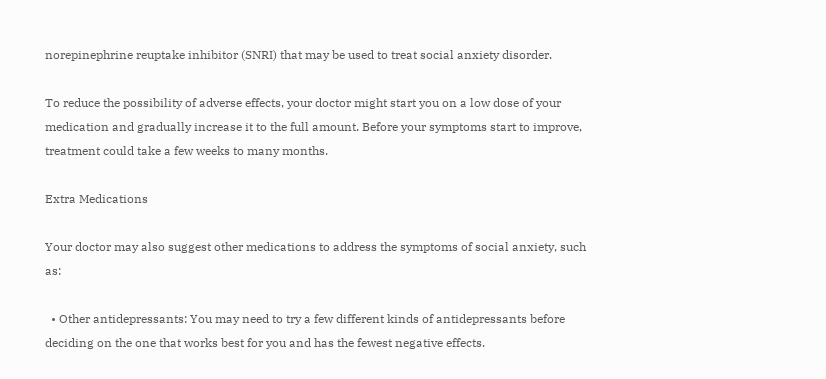norepinephrine reuptake inhibitor (SNRI) that may be used to treat social anxiety disorder.

To reduce the possibility of adverse effects, your doctor might start you on a low dose of your medication and gradually increase it to the full amount. Before your symptoms start to improve, treatment could take a few weeks to many months.

Extra Medications

Your doctor may also suggest other medications to address the symptoms of social anxiety, such as:

  • Other antidepressants: You may need to try a few different kinds of antidepressants before deciding on the one that works best for you and has the fewest negative effects.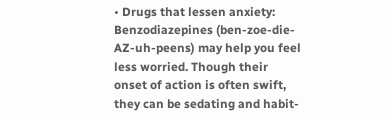• Drugs that lessen anxiety: Benzodiazepines (ben-zoe-die-AZ-uh-peens) may help you feel less worried. Though their onset of action is often swift, they can be sedating and habit-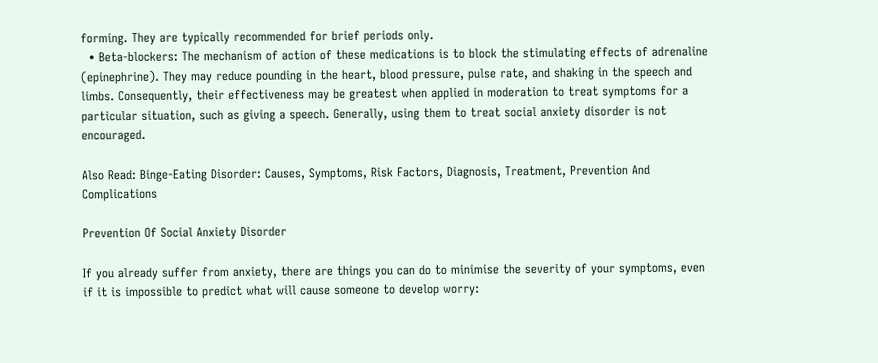forming. They are typically recommended for brief periods only.
  • Beta-blockers: The mechanism of action of these medications is to block the stimulating effects of adrenaline (epinephrine). They may reduce pounding in the heart, blood pressure, pulse rate, and shaking in the speech and limbs. Consequently, their effectiveness may be greatest when applied in moderation to treat symptoms for a particular situation, such as giving a speech. Generally, using them to treat social anxiety disorder is not encouraged.

Also Read: Binge-Eating Disorder: Causes, Symptoms, Risk Factors, Diagnosis, Treatment, Prevention And Complications

Prevention Of Social Anxiety Disorder

If you already suffer from anxiety, there are things you can do to minimise the severity of your symptoms, even if it is impossible to predict what will cause someone to develop worry: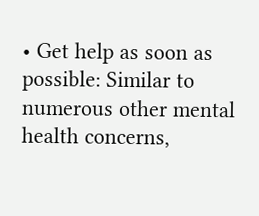• Get help as soon as possible: Similar to numerous other mental health concerns,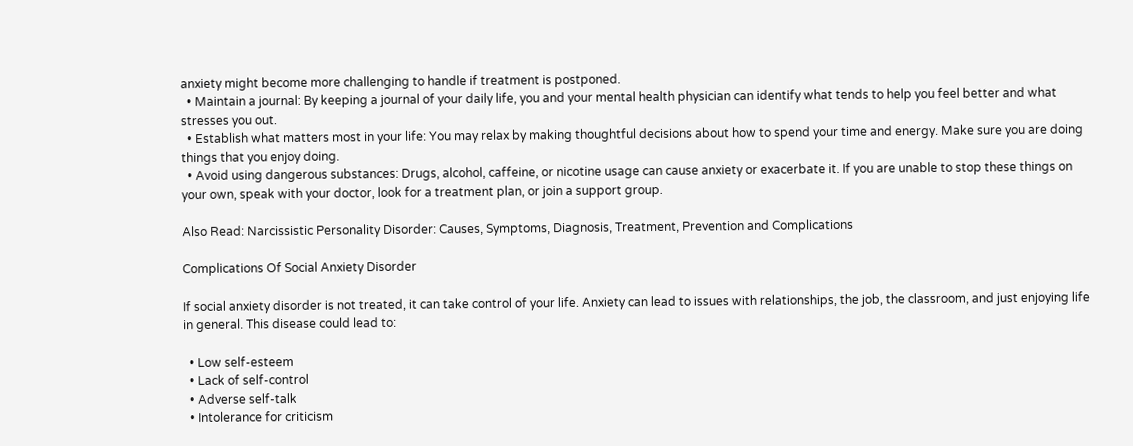anxiety might become more challenging to handle if treatment is postponed.
  • Maintain a journal: By keeping a journal of your daily life, you and your mental health physician can identify what tends to help you feel better and what stresses you out.
  • Establish what matters most in your life: You may relax by making thoughtful decisions about how to spend your time and energy. Make sure you are doing things that you enjoy doing.
  • Avoid using dangerous substances: Drugs, alcohol, caffeine, or nicotine usage can cause anxiety or exacerbate it. If you are unable to stop these things on your own, speak with your doctor, look for a treatment plan, or join a support group.

Also Read: Narcissistic Personality Disorder: Causes, Symptoms, Diagnosis, Treatment, Prevention and Complications

Complications Of Social Anxiety Disorder

If social anxiety disorder is not treated, it can take control of your life. Anxiety can lead to issues with relationships, the job, the classroom, and just enjoying life in general. This disease could lead to:

  • Low self-esteem
  • Lack of self-control
  • Adverse self-talk
  • Intolerance for criticism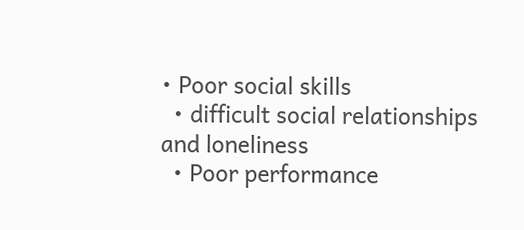• Poor social skills
  • difficult social relationships and loneliness
  • Poor performance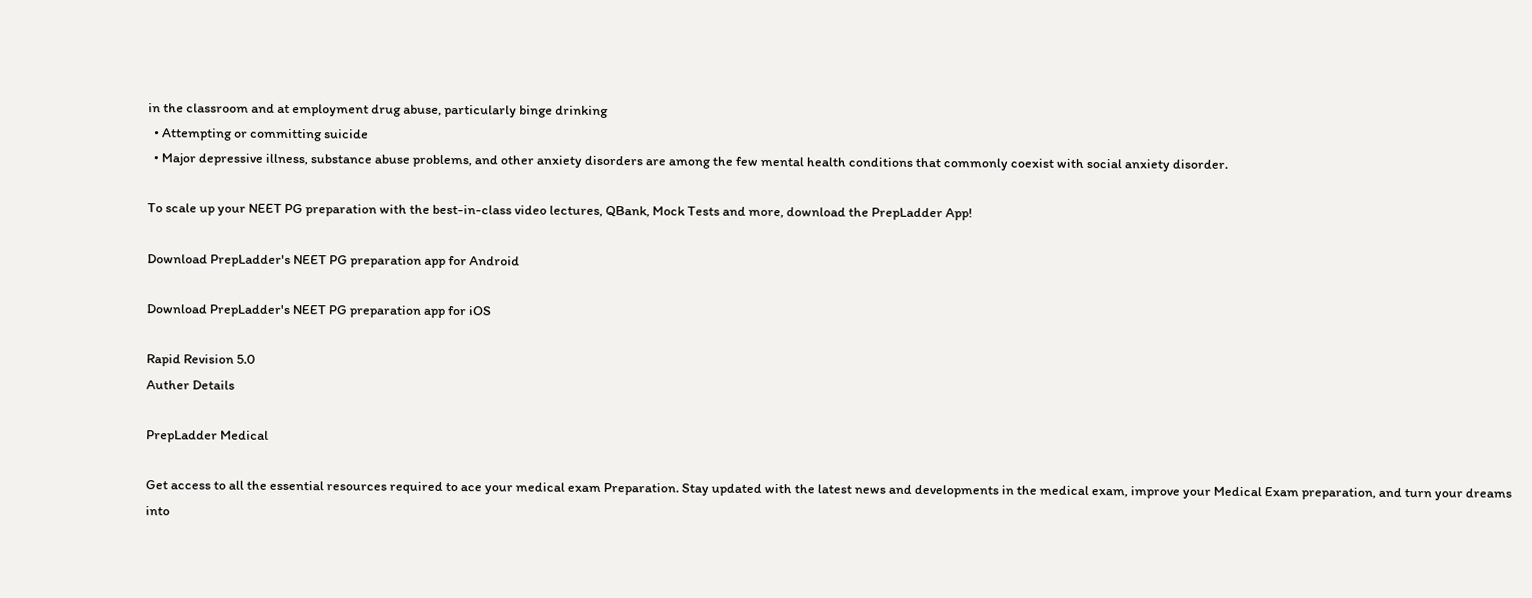in the classroom and at employment drug abuse, particularly binge drinking
  • Attempting or committing suicide
  • Major depressive illness, substance abuse problems, and other anxiety disorders are among the few mental health conditions that commonly coexist with social anxiety disorder.

To scale up your NEET PG preparation with the best-in-class video lectures, QBank, Mock Tests and more, download the PrepLadder App!

Download PrepLadder's NEET PG preparation app for Android

Download PrepLadder's NEET PG preparation app for iOS

Rapid Revision 5.0
Auther Details

PrepLadder Medical

Get access to all the essential resources required to ace your medical exam Preparation. Stay updated with the latest news and developments in the medical exam, improve your Medical Exam preparation, and turn your dreams into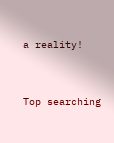a reality!


Top searching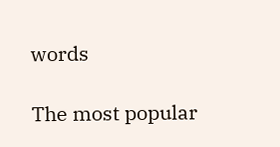words

The most popular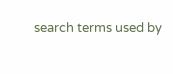search terms used by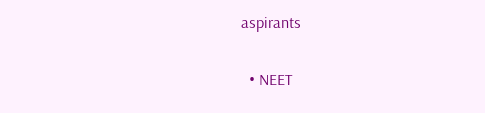aspirants

  • NEET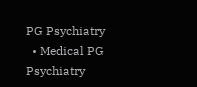PG Psychiatry
  • Medical PG Psychiatry